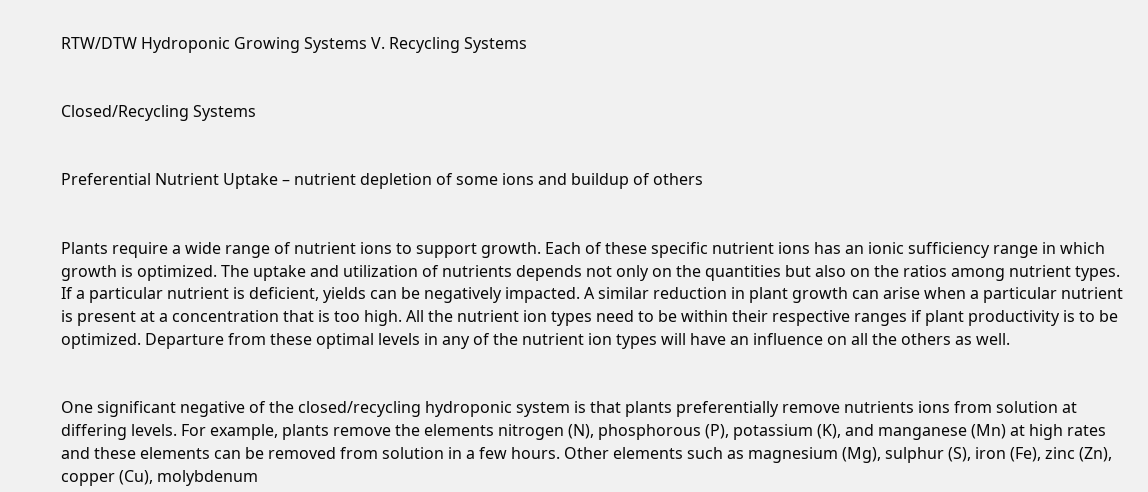RTW/DTW Hydroponic Growing Systems V. Recycling Systems


Closed/Recycling Systems


Preferential Nutrient Uptake – nutrient depletion of some ions and buildup of others


Plants require a wide range of nutrient ions to support growth. Each of these specific nutrient ions has an ionic sufficiency range in which growth is optimized. The uptake and utilization of nutrients depends not only on the quantities but also on the ratios among nutrient types. If a particular nutrient is deficient, yields can be negatively impacted. A similar reduction in plant growth can arise when a particular nutrient is present at a concentration that is too high. All the nutrient ion types need to be within their respective ranges if plant productivity is to be optimized. Departure from these optimal levels in any of the nutrient ion types will have an influence on all the others as well.


One significant negative of the closed/recycling hydroponic system is that plants preferentially remove nutrients ions from solution at differing levels. For example, plants remove the elements nitrogen (N), phosphorous (P), potassium (K), and manganese (Mn) at high rates and these elements can be removed from solution in a few hours. Other elements such as magnesium (Mg), sulphur (S), iron (Fe), zinc (Zn), copper (Cu), molybdenum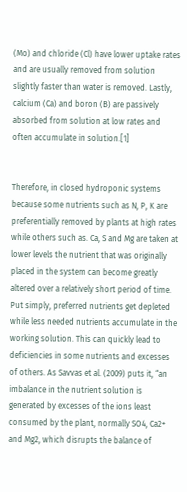(Mo) and chloride (Cl) have lower uptake rates and are usually removed from solution slightly faster than water is removed. Lastly, calcium (Ca) and boron (B) are passively absorbed from solution at low rates and often accumulate in solution.[1]


Therefore, in closed hydroponic systems because some nutrients such as N, P, K are preferentially removed by plants at high rates while others such as. Ca, S and Mg are taken at lower levels the nutrient that was originally placed in the system can become greatly altered over a relatively short period of time. Put simply, preferred nutrients get depleted while less needed nutrients accumulate in the working solution. This can quickly lead to deficiencies in some nutrients and excesses of others. As Savvas et al. (2009) puts it, “an imbalance in the nutrient solution is generated by excesses of the ions least consumed by the plant, normally SO4, Ca2+ and Mg2, which disrupts the balance of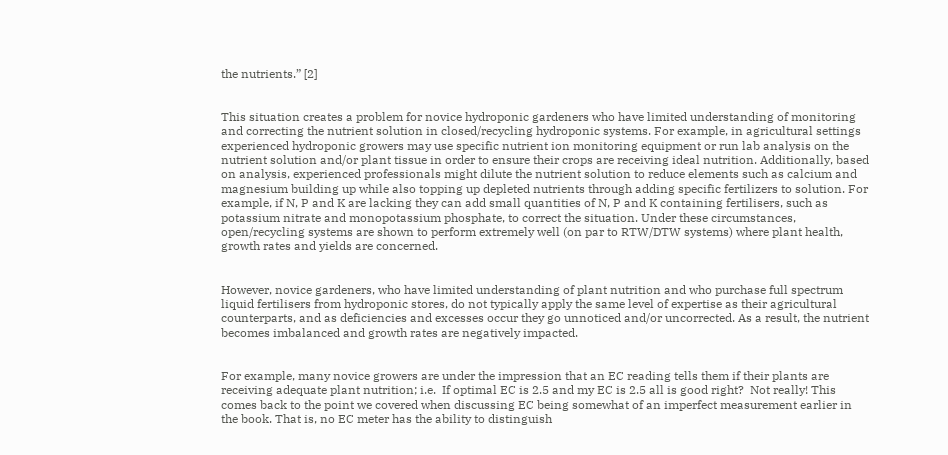the nutrients.” [2]


This situation creates a problem for novice hydroponic gardeners who have limited understanding of monitoring and correcting the nutrient solution in closed/recycling hydroponic systems. For example, in agricultural settings experienced hydroponic growers may use specific nutrient ion monitoring equipment or run lab analysis on the nutrient solution and/or plant tissue in order to ensure their crops are receiving ideal nutrition. Additionally, based on analysis, experienced professionals might dilute the nutrient solution to reduce elements such as calcium and magnesium building up while also topping up depleted nutrients through adding specific fertilizers to solution. For example, if N, P and K are lacking they can add small quantities of N, P and K containing fertilisers, such as potassium nitrate and monopotassium phosphate, to correct the situation. Under these circumstances, open/recycling systems are shown to perform extremely well (on par to RTW/DTW systems) where plant health, growth rates and yields are concerned.


However, novice gardeners, who have limited understanding of plant nutrition and who purchase full spectrum liquid fertilisers from hydroponic stores, do not typically apply the same level of expertise as their agricultural counterparts, and as deficiencies and excesses occur they go unnoticed and/or uncorrected. As a result, the nutrient becomes imbalanced and growth rates are negatively impacted.


For example, many novice growers are under the impression that an EC reading tells them if their plants are receiving adequate plant nutrition; i.e.  If optimal EC is 2.5 and my EC is 2.5 all is good right?  Not really! This comes back to the point we covered when discussing EC being somewhat of an imperfect measurement earlier in the book. That is, no EC meter has the ability to distinguish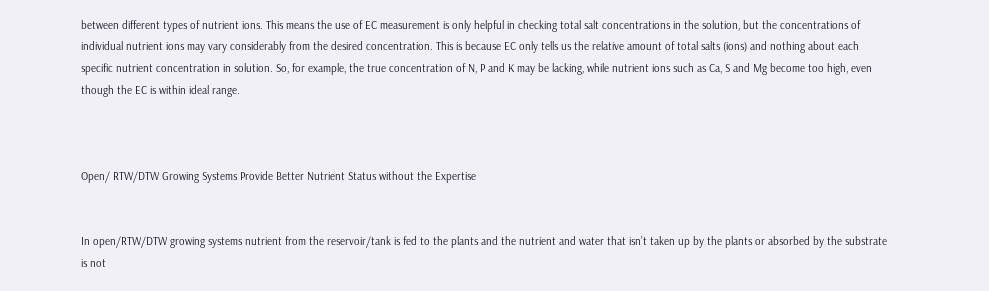between different types of nutrient ions. This means the use of EC measurement is only helpful in checking total salt concentrations in the solution, but the concentrations of individual nutrient ions may vary considerably from the desired concentration. This is because EC only tells us the relative amount of total salts (ions) and nothing about each specific nutrient concentration in solution. So, for example, the true concentration of N, P and K may be lacking, while nutrient ions such as Ca, S and Mg become too high, even though the EC is within ideal range.



Open/ RTW/DTW Growing Systems Provide Better Nutrient Status without the Expertise


In open/RTW/DTW growing systems nutrient from the reservoir/tank is fed to the plants and the nutrient and water that isn’t taken up by the plants or absorbed by the substrate is not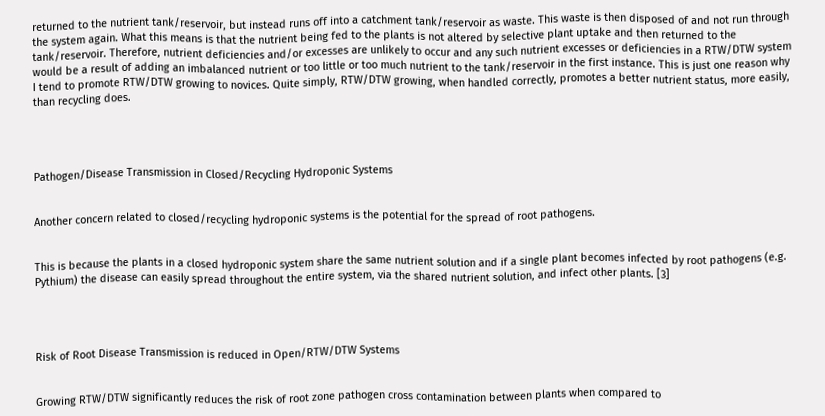returned to the nutrient tank/reservoir, but instead runs off into a catchment tank/reservoir as waste. This waste is then disposed of and not run through the system again. What this means is that the nutrient being fed to the plants is not altered by selective plant uptake and then returned to the tank/reservoir. Therefore, nutrient deficiencies and/or excesses are unlikely to occur and any such nutrient excesses or deficiencies in a RTW/DTW system would be a result of adding an imbalanced nutrient or too little or too much nutrient to the tank/reservoir in the first instance. This is just one reason why I tend to promote RTW/DTW growing to novices. Quite simply, RTW/DTW growing, when handled correctly, promotes a better nutrient status, more easily, than recycling does.




Pathogen/Disease Transmission in Closed/Recycling Hydroponic Systems


Another concern related to closed/recycling hydroponic systems is the potential for the spread of root pathogens.


This is because the plants in a closed hydroponic system share the same nutrient solution and if a single plant becomes infected by root pathogens (e.g. Pythium) the disease can easily spread throughout the entire system, via the shared nutrient solution, and infect other plants. [3]




Risk of Root Disease Transmission is reduced in Open/RTW/DTW Systems


Growing RTW/DTW significantly reduces the risk of root zone pathogen cross contamination between plants when compared to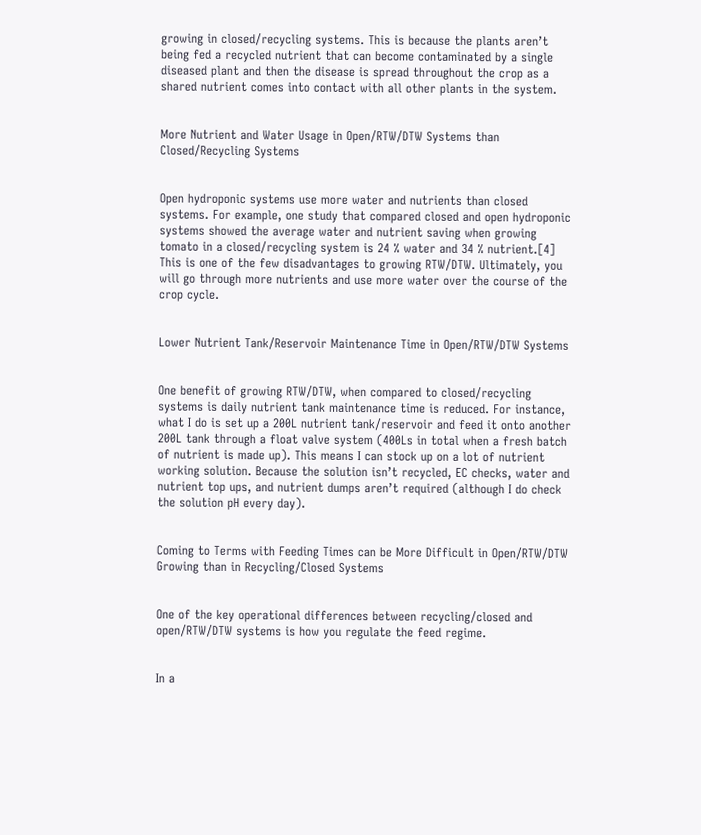growing in closed/recycling systems. This is because the plants aren’t being fed a recycled nutrient that can become contaminated by a single diseased plant and then the disease is spread throughout the crop as a shared nutrient comes into contact with all other plants in the system.


More Nutrient and Water Usage in Open/RTW/DTW Systems than Closed/Recycling Systems


Open hydroponic systems use more water and nutrients than closed systems. For example, one study that compared closed and open hydroponic systems showed the average water and nutrient saving when growing tomato in a closed/recycling system is 24 % water and 34 % nutrient.[4]  This is one of the few disadvantages to growing RTW/DTW. Ultimately, you will go through more nutrients and use more water over the course of the crop cycle.


Lower Nutrient Tank/Reservoir Maintenance Time in Open/RTW/DTW Systems


One benefit of growing RTW/DTW, when compared to closed/recycling systems is daily nutrient tank maintenance time is reduced. For instance, what I do is set up a 200L nutrient tank/reservoir and feed it onto another 200L tank through a float valve system (400Ls in total when a fresh batch of nutrient is made up). This means I can stock up on a lot of nutrient working solution. Because the solution isn’t recycled, EC checks, water and nutrient top ups, and nutrient dumps aren’t required (although I do check the solution pH every day).


Coming to Terms with Feeding Times can be More Difficult in Open/RTW/DTW Growing than in Recycling/Closed Systems


One of the key operational differences between recycling/closed and open/RTW/DTW systems is how you regulate the feed regime.


In a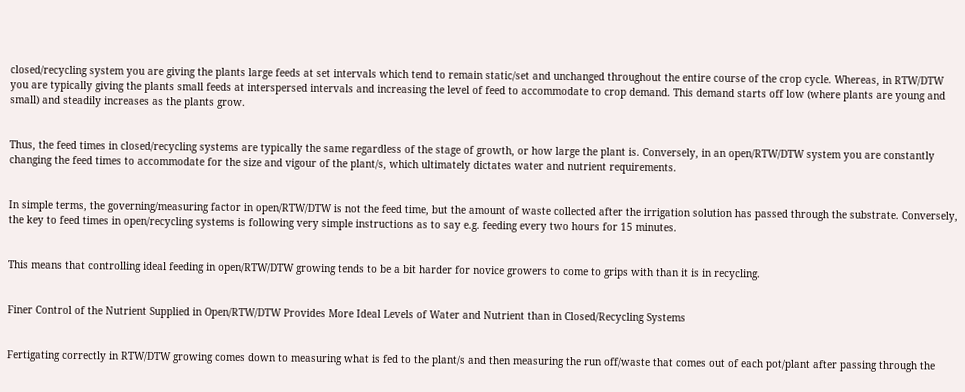closed/recycling system you are giving the plants large feeds at set intervals which tend to remain static/set and unchanged throughout the entire course of the crop cycle. Whereas, in RTW/DTW you are typically giving the plants small feeds at interspersed intervals and increasing the level of feed to accommodate to crop demand. This demand starts off low (where plants are young and small) and steadily increases as the plants grow.


Thus, the feed times in closed/recycling systems are typically the same regardless of the stage of growth, or how large the plant is. Conversely, in an open/RTW/DTW system you are constantly changing the feed times to accommodate for the size and vigour of the plant/s, which ultimately dictates water and nutrient requirements.


In simple terms, the governing/measuring factor in open/RTW/DTW is not the feed time, but the amount of waste collected after the irrigation solution has passed through the substrate. Conversely, the key to feed times in open/recycling systems is following very simple instructions as to say e.g. feeding every two hours for 15 minutes.


This means that controlling ideal feeding in open/RTW/DTW growing tends to be a bit harder for novice growers to come to grips with than it is in recycling.


Finer Control of the Nutrient Supplied in Open/RTW/DTW Provides More Ideal Levels of Water and Nutrient than in Closed/Recycling Systems


Fertigating correctly in RTW/DTW growing comes down to measuring what is fed to the plant/s and then measuring the run off/waste that comes out of each pot/plant after passing through the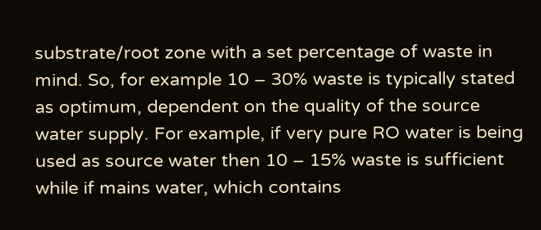substrate/root zone with a set percentage of waste in mind. So, for example 10 – 30% waste is typically stated as optimum, dependent on the quality of the source water supply. For example, if very pure RO water is being used as source water then 10 – 15% waste is sufficient while if mains water, which contains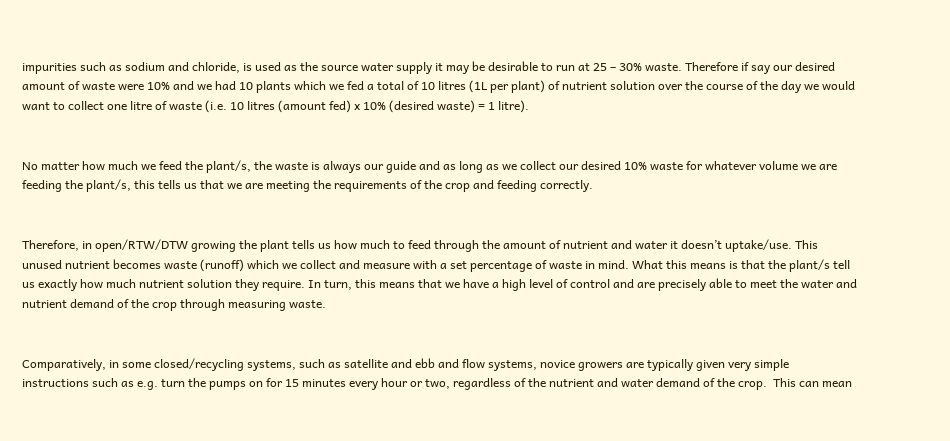impurities such as sodium and chloride, is used as the source water supply it may be desirable to run at 25 – 30% waste. Therefore if say our desired amount of waste were 10% and we had 10 plants which we fed a total of 10 litres (1L per plant) of nutrient solution over the course of the day we would want to collect one litre of waste (i.e. 10 litres (amount fed) x 10% (desired waste) = 1 litre).


No matter how much we feed the plant/s, the waste is always our guide and as long as we collect our desired 10% waste for whatever volume we are feeding the plant/s, this tells us that we are meeting the requirements of the crop and feeding correctly.


Therefore, in open/RTW/DTW growing the plant tells us how much to feed through the amount of nutrient and water it doesn’t uptake/use. This unused nutrient becomes waste (runoff) which we collect and measure with a set percentage of waste in mind. What this means is that the plant/s tell us exactly how much nutrient solution they require. In turn, this means that we have a high level of control and are precisely able to meet the water and nutrient demand of the crop through measuring waste.


Comparatively, in some closed/recycling systems, such as satellite and ebb and flow systems, novice growers are typically given very simple instructions such as e.g. turn the pumps on for 15 minutes every hour or two, regardless of the nutrient and water demand of the crop.  This can mean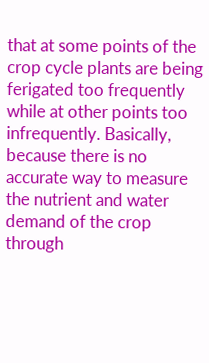that at some points of the crop cycle plants are being ferigated too frequently while at other points too infrequently. Basically, because there is no accurate way to measure the nutrient and water demand of the crop through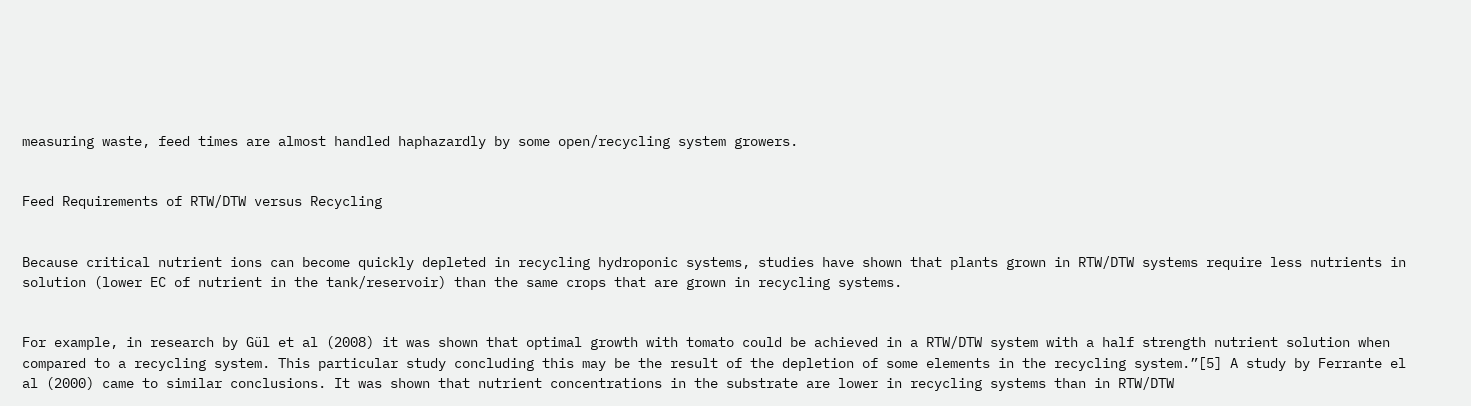measuring waste, feed times are almost handled haphazardly by some open/recycling system growers.


Feed Requirements of RTW/DTW versus Recycling


Because critical nutrient ions can become quickly depleted in recycling hydroponic systems, studies have shown that plants grown in RTW/DTW systems require less nutrients in solution (lower EC of nutrient in the tank/reservoir) than the same crops that are grown in recycling systems.


For example, in research by Gül et al (2008) it was shown that optimal growth with tomato could be achieved in a RTW/DTW system with a half strength nutrient solution when compared to a recycling system. This particular study concluding this may be the result of the depletion of some elements in the recycling system.”[5] A study by Ferrante el al (2000) came to similar conclusions. It was shown that nutrient concentrations in the substrate are lower in recycling systems than in RTW/DTW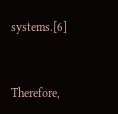systems.[6]


Therefore,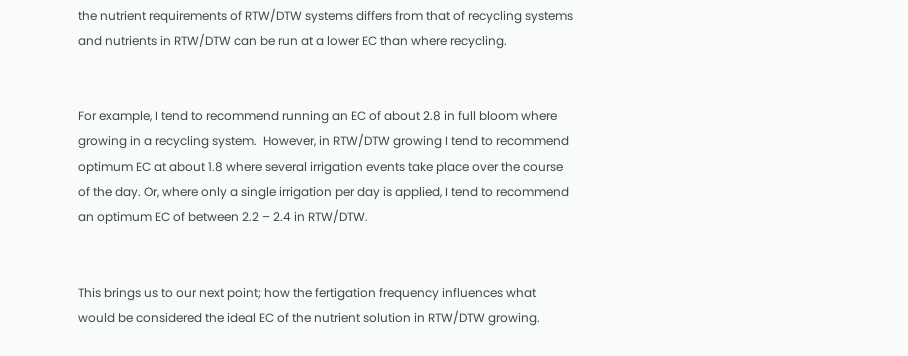the nutrient requirements of RTW/DTW systems differs from that of recycling systems and nutrients in RTW/DTW can be run at a lower EC than where recycling.


For example, I tend to recommend running an EC of about 2.8 in full bloom where growing in a recycling system.  However, in RTW/DTW growing I tend to recommend optimum EC at about 1.8 where several irrigation events take place over the course of the day. Or, where only a single irrigation per day is applied, I tend to recommend an optimum EC of between 2.2 – 2.4 in RTW/DTW.


This brings us to our next point; how the fertigation frequency influences what would be considered the ideal EC of the nutrient solution in RTW/DTW growing.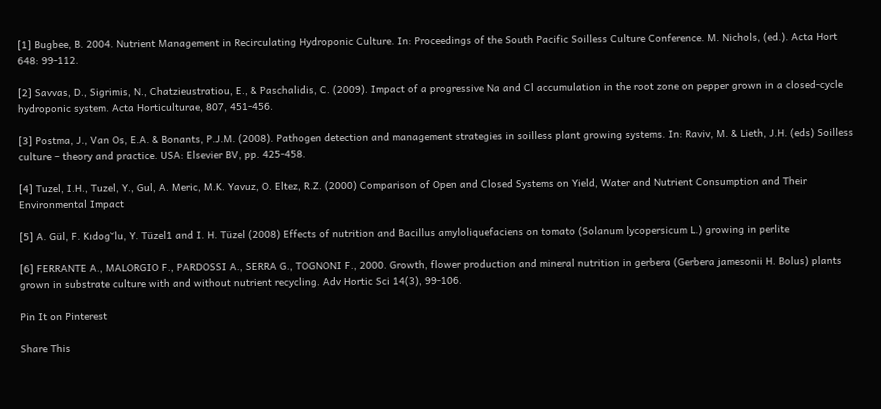[1] Bugbee, B. 2004. Nutrient Management in Recirculating Hydroponic Culture. In: Proceedings of the South Pacific Soilless Culture Conference. M. Nichols, (ed.). Acta Hort 648: 99-112.

[2] Savvas, D., Sigrimis, N., Chatzieustratiou, E., & Paschalidis, C. (2009). Impact of a progressive Na and Cl accumulation in the root zone on pepper grown in a closed-cycle hydroponic system. Acta Horticulturae, 807, 451-456.

[3] Postma, J., Van Os, E.A. & Bonants, P.J.M. (2008). Pathogen detection and management strategies in soilless plant growing systems. In: Raviv, M. & Lieth, J.H. (eds) Soilless culture – theory and practice. USA: Elsevier BV, pp. 425-458.

[4] Tuzel, I.H., Tuzel, Y., Gul, A. Meric, M.K. Yavuz, O. Eltez, R.Z. (2000) Comparison of Open and Closed Systems on Yield, Water and Nutrient Consumption and Their Environmental Impact

[5] A. Gül, F. Kıdog˘lu, Y. Tüzel1 and I. H. Tüzel (2008) Effects of nutrition and Bacillus amyloliquefaciens on tomato (Solanum lycopersicum L.) growing in perlite

[6] FERRANTE A., MALORGIO F., PARDOSSI A., SERRA G., TOGNONI F., 2000. Growth, flower production and mineral nutrition in gerbera (Gerbera jamesonii H. Bolus) plants grown in substrate culture with and without nutrient recycling. Adv Hortic Sci 14(3), 99-106.

Pin It on Pinterest

Share This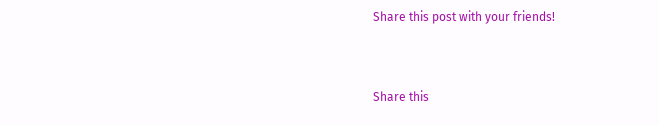Share this post with your friends!


Share this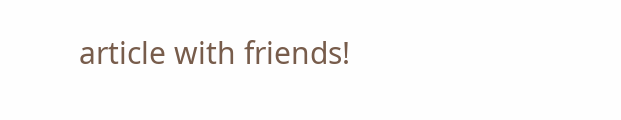article with friends!